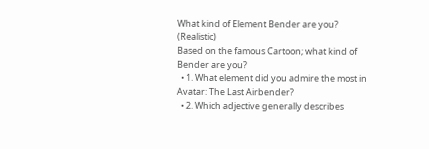What kind of Element Bender are you? (Realistic)
Based on the famous Cartoon; what kind of Bender are you?
  • 1. What element did you admire the most in Avatar: The Last Airbender?
  • 2. Which adjective generally describes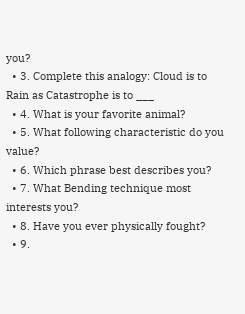you?
  • 3. Complete this analogy: Cloud is to Rain as Catastrophe is to ___
  • 4. What is your favorite animal?
  • 5. What following characteristic do you value?
  • 6. Which phrase best describes you?
  • 7. What Bending technique most interests you?
  • 8. Have you ever physically fought?
  • 9.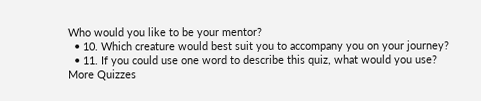Who would you like to be your mentor?
  • 10. Which creature would best suit you to accompany you on your journey?
  • 11. If you could use one word to describe this quiz, what would you use?
More Quizzes